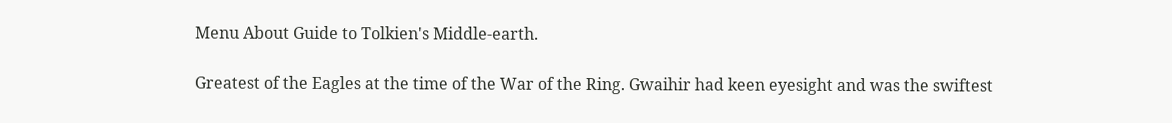Menu About Guide to Tolkien's Middle-earth.

Greatest of the Eagles at the time of the War of the Ring. Gwaihir had keen eyesight and was the swiftest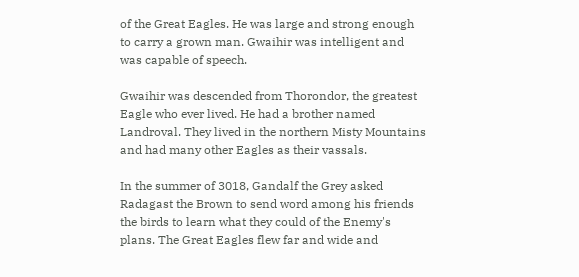of the Great Eagles. He was large and strong enough to carry a grown man. Gwaihir was intelligent and was capable of speech.

Gwaihir was descended from Thorondor, the greatest Eagle who ever lived. He had a brother named Landroval. They lived in the northern Misty Mountains and had many other Eagles as their vassals.

In the summer of 3018, Gandalf the Grey asked Radagast the Brown to send word among his friends the birds to learn what they could of the Enemy's plans. The Great Eagles flew far and wide and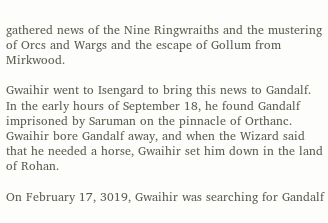gathered news of the Nine Ringwraiths and the mustering of Orcs and Wargs and the escape of Gollum from Mirkwood.

Gwaihir went to Isengard to bring this news to Gandalf. In the early hours of September 18, he found Gandalf imprisoned by Saruman on the pinnacle of Orthanc. Gwaihir bore Gandalf away, and when the Wizard said that he needed a horse, Gwaihir set him down in the land of Rohan.

On February 17, 3019, Gwaihir was searching for Gandalf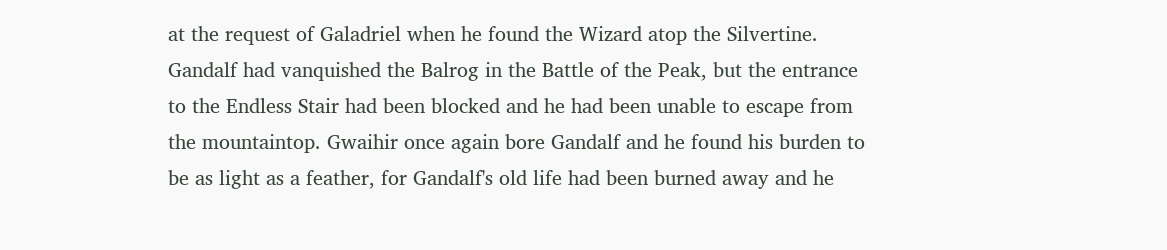at the request of Galadriel when he found the Wizard atop the Silvertine. Gandalf had vanquished the Balrog in the Battle of the Peak, but the entrance to the Endless Stair had been blocked and he had been unable to escape from the mountaintop. Gwaihir once again bore Gandalf and he found his burden to be as light as a feather, for Gandalf's old life had been burned away and he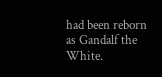had been reborn as Gandalf the White.